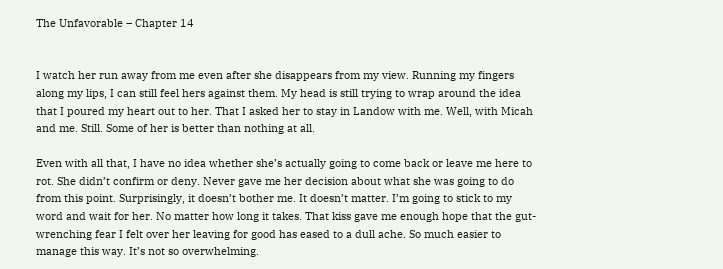The Unfavorable – Chapter 14


I watch her run away from me even after she disappears from my view. Running my fingers along my lips, I can still feel hers against them. My head is still trying to wrap around the idea that I poured my heart out to her. That I asked her to stay in Landow with me. Well, with Micah and me. Still. Some of her is better than nothing at all.

Even with all that, I have no idea whether she’s actually going to come back or leave me here to rot. She didn’t confirm or deny. Never gave me her decision about what she was going to do from this point. Surprisingly, it doesn’t bother me. It doesn’t matter. I’m going to stick to my word and wait for her. No matter how long it takes. That kiss gave me enough hope that the gut-wrenching fear I felt over her leaving for good has eased to a dull ache. So much easier to manage this way. It’s not so overwhelming.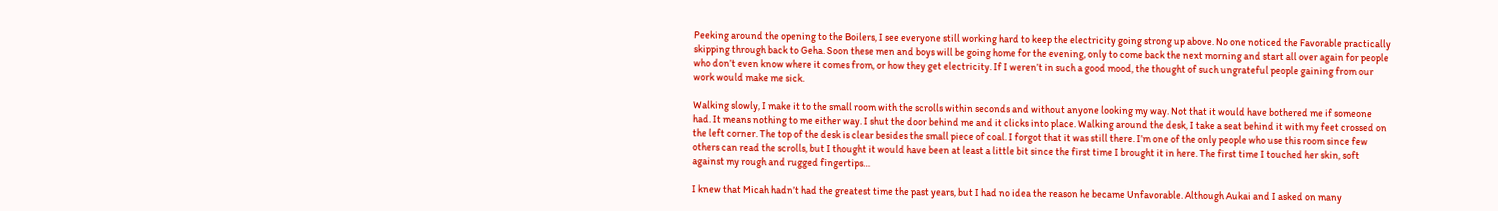Peeking around the opening to the Boilers, I see everyone still working hard to keep the electricity going strong up above. No one noticed the Favorable practically skipping through back to Geha. Soon these men and boys will be going home for the evening, only to come back the next morning and start all over again for people who don’t even know where it comes from, or how they get electricity. If I weren’t in such a good mood, the thought of such ungrateful people gaining from our work would make me sick.

Walking slowly, I make it to the small room with the scrolls within seconds and without anyone looking my way. Not that it would have bothered me if someone had. It means nothing to me either way. I shut the door behind me and it clicks into place. Walking around the desk, I take a seat behind it with my feet crossed on the left corner. The top of the desk is clear besides the small piece of coal. I forgot that it was still there. I’m one of the only people who use this room since few others can read the scrolls, but I thought it would have been at least a little bit since the first time I brought it in here. The first time I touched her skin, soft against my rough and rugged fingertips…

I knew that Micah hadn’t had the greatest time the past years, but I had no idea the reason he became Unfavorable. Although Aukai and I asked on many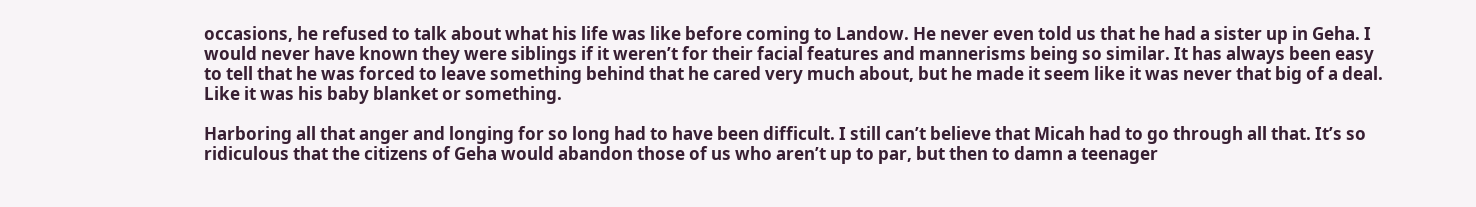occasions, he refused to talk about what his life was like before coming to Landow. He never even told us that he had a sister up in Geha. I would never have known they were siblings if it weren’t for their facial features and mannerisms being so similar. It has always been easy to tell that he was forced to leave something behind that he cared very much about, but he made it seem like it was never that big of a deal. Like it was his baby blanket or something.

Harboring all that anger and longing for so long had to have been difficult. I still can’t believe that Micah had to go through all that. It’s so ridiculous that the citizens of Geha would abandon those of us who aren’t up to par, but then to damn a teenager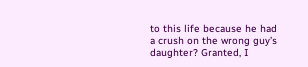to this life because he had a crush on the wrong guy’s daughter? Granted, I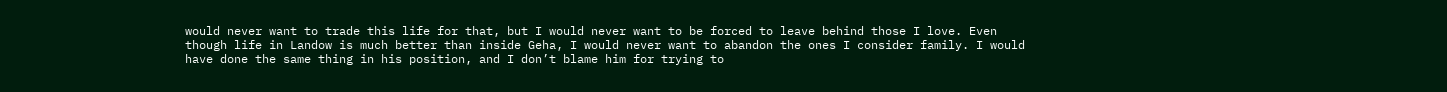would never want to trade this life for that, but I would never want to be forced to leave behind those I love. Even though life in Landow is much better than inside Geha, I would never want to abandon the ones I consider family. I would have done the same thing in his position, and I don’t blame him for trying to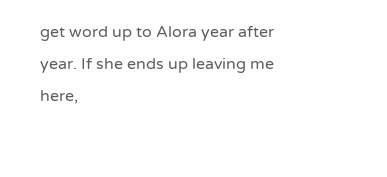get word up to Alora year after year. If she ends up leaving me here,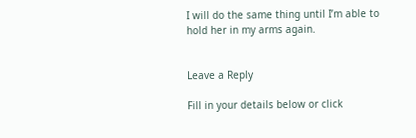I will do the same thing until I’m able to hold her in my arms again.


Leave a Reply

Fill in your details below or click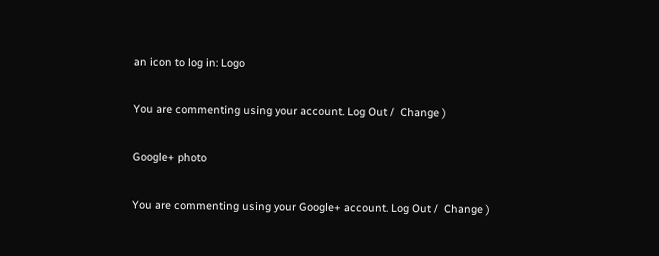an icon to log in: Logo

You are commenting using your account. Log Out /  Change )

Google+ photo

You are commenting using your Google+ account. Log Out /  Change )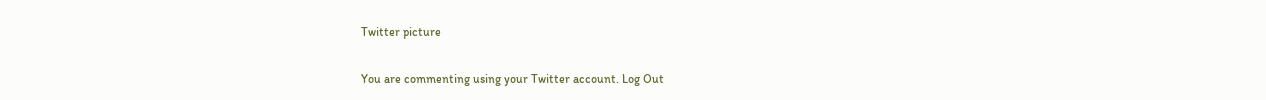Twitter picture

You are commenting using your Twitter account. Log Out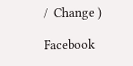/  Change )

Facebook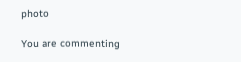photo

You are commenting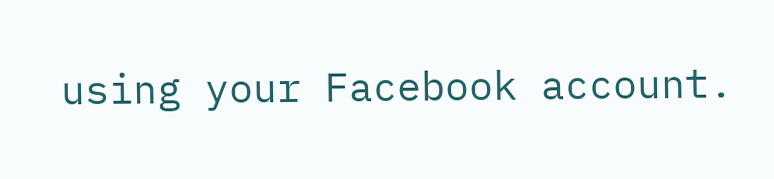using your Facebook account.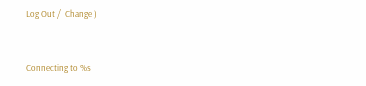Log Out /  Change )


Connecting to %s